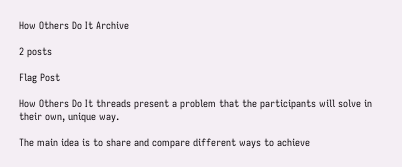How Others Do It Archive

2 posts

Flag Post

How Others Do It threads present a problem that the participants will solve in their own, unique way.

The main idea is to share and compare different ways to achieve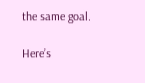the same goal.

Here’s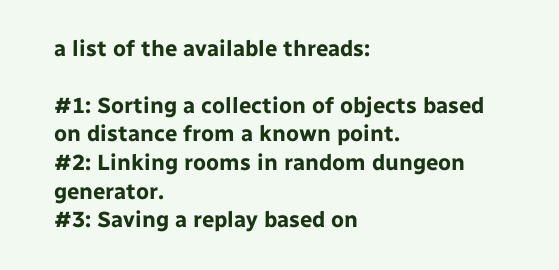a list of the available threads:

#1: Sorting a collection of objects based on distance from a known point.
#2: Linking rooms in random dungeon generator.
#3: Saving a replay based on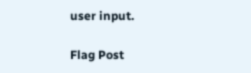user input.

Flag Post